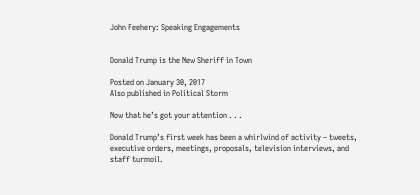John Feehery: Speaking Engagements


Donald Trump is the New Sheriff in Town

Posted on January 30, 2017
Also published in Political Storm

Now that he’s got your attention . . .

Donald Trump’s first week has been a whirlwind of activity – tweets, executive orders, meetings, proposals, television interviews, and staff turmoil.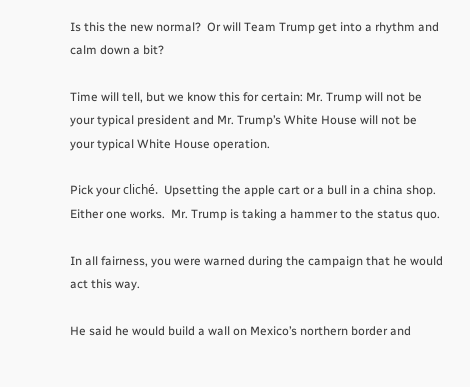Is this the new normal?  Or will Team Trump get into a rhythm and calm down a bit?

Time will tell, but we know this for certain: Mr. Trump will not be your typical president and Mr. Trump’s White House will not be your typical White House operation.

Pick your cliché.  Upsetting the apple cart or a bull in a china shop.  Either one works.  Mr. Trump is taking a hammer to the status quo.

In all fairness, you were warned during the campaign that he would act this way.

He said he would build a wall on Mexico’s northern border and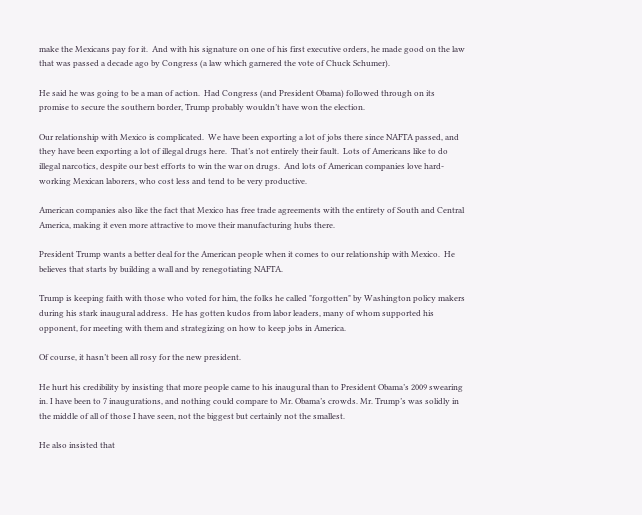make the Mexicans pay for it.  And with his signature on one of his first executive orders, he made good on the law that was passed a decade ago by Congress (a law which garnered the vote of Chuck Schumer).

He said he was going to be a man of action.  Had Congress (and President Obama) followed through on its promise to secure the southern border, Trump probably wouldn’t have won the election.

Our relationship with Mexico is complicated.  We have been exporting a lot of jobs there since NAFTA passed, and they have been exporting a lot of illegal drugs here.  That’s not entirely their fault.  Lots of Americans like to do illegal narcotics, despite our best efforts to win the war on drugs.  And lots of American companies love hard-working Mexican laborers, who cost less and tend to be very productive.

American companies also like the fact that Mexico has free trade agreements with the entirety of South and Central America, making it even more attractive to move their manufacturing hubs there.

President Trump wants a better deal for the American people when it comes to our relationship with Mexico.  He believes that starts by building a wall and by renegotiating NAFTA.

Trump is keeping faith with those who voted for him, the folks he called "forgotten" by Washington policy makers during his stark inaugural address.  He has gotten kudos from labor leaders, many of whom supported his opponent, for meeting with them and strategizing on how to keep jobs in America.

Of course, it hasn’t been all rosy for the new president.

He hurt his credibility by insisting that more people came to his inaugural than to President Obama’s 2009 swearing in. I have been to 7 inaugurations, and nothing could compare to Mr. Obama’s crowds. Mr. Trump’s was solidly in the middle of all of those I have seen, not the biggest but certainly not the smallest.

He also insisted that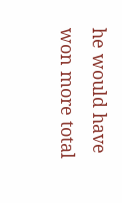he would have won more total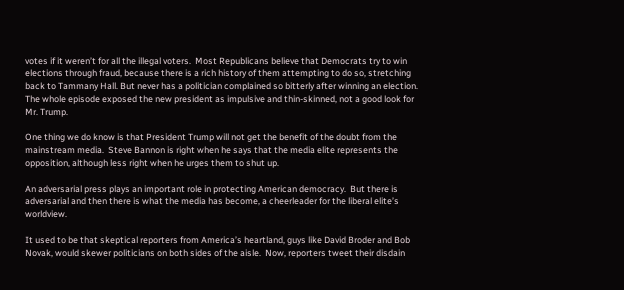votes if it weren’t for all the illegal voters.  Most Republicans believe that Democrats try to win elections through fraud, because there is a rich history of them attempting to do so, stretching back to Tammany Hall. But never has a politician complained so bitterly after winning an election. The whole episode exposed the new president as impulsive and thin-skinned, not a good look for Mr. Trump.

One thing we do know is that President Trump will not get the benefit of the doubt from the mainstream media.  Steve Bannon is right when he says that the media elite represents the opposition, although less right when he urges them to shut up.

An adversarial press plays an important role in protecting American democracy.  But there is adversarial and then there is what the media has become, a cheerleader for the liberal elite’s worldview.

It used to be that skeptical reporters from America’s heartland, guys like David Broder and Bob Novak, would skewer politicians on both sides of the aisle.  Now, reporters tweet their disdain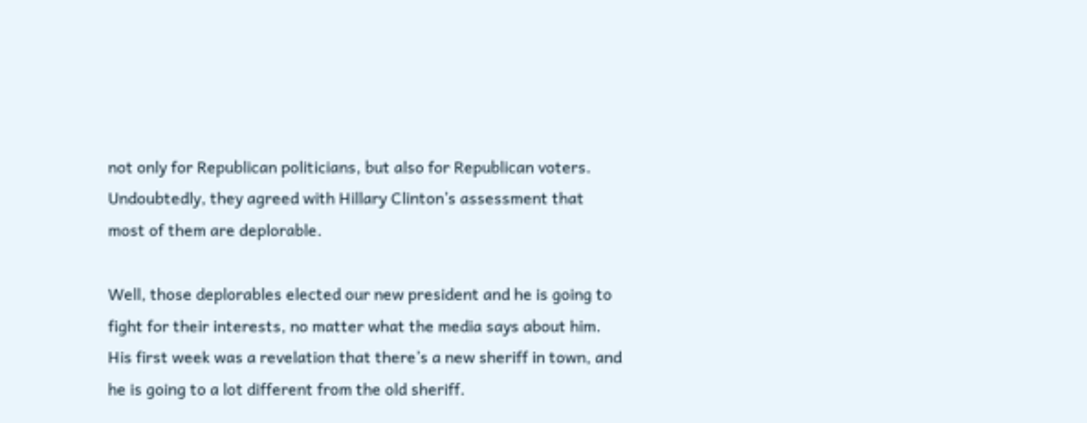not only for Republican politicians, but also for Republican voters.  Undoubtedly, they agreed with Hillary Clinton’s assessment that most of them are deplorable.

Well, those deplorables elected our new president and he is going to fight for their interests, no matter what the media says about him.  His first week was a revelation that there’s a new sheriff in town, and he is going to a lot different from the old sheriff.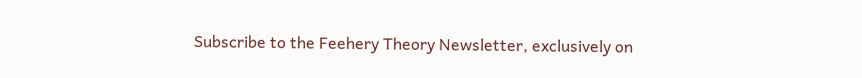Subscribe to the Feehery Theory Newsletter, exclusively on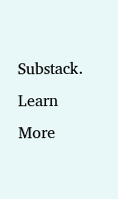Substack.
Learn More